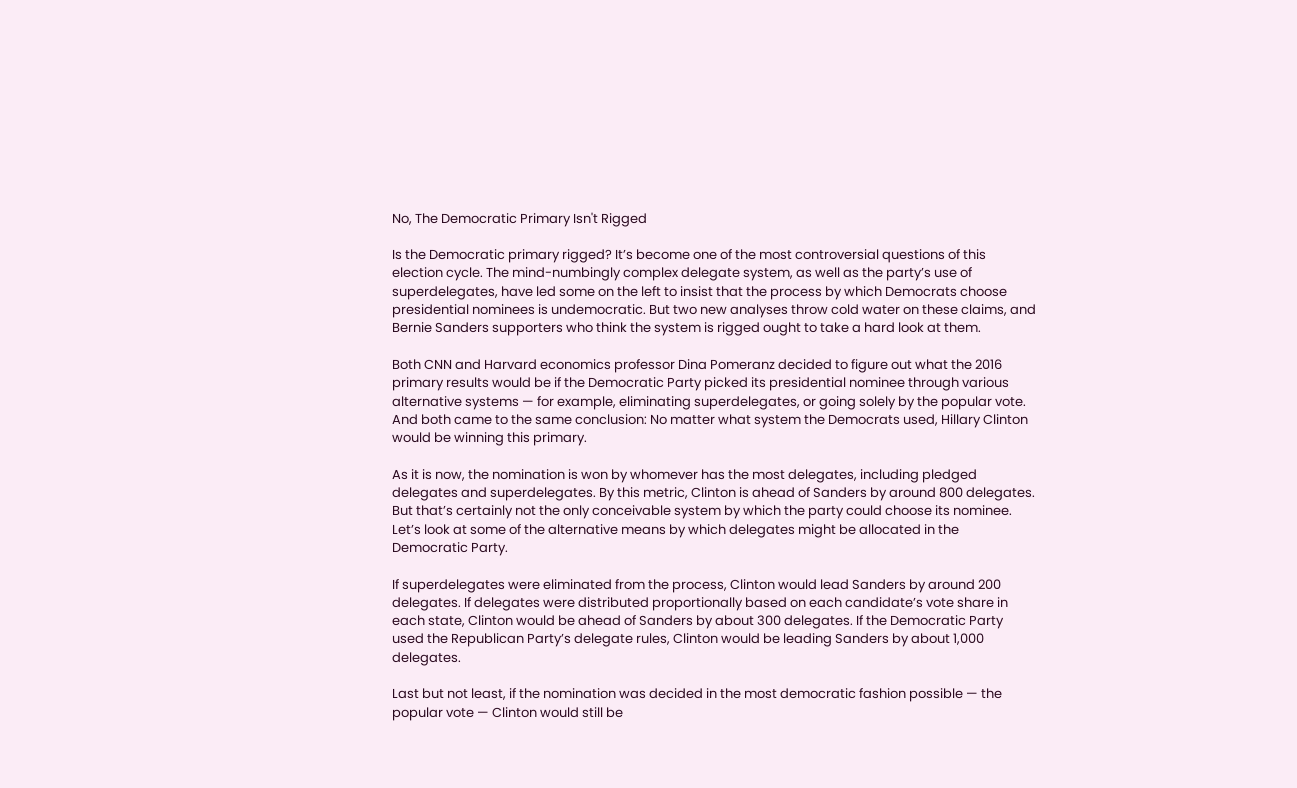No, The Democratic Primary Isn't Rigged

Is the Democratic primary rigged? It’s become one of the most controversial questions of this election cycle. The mind-numbingly complex delegate system, as well as the party’s use of superdelegates, have led some on the left to insist that the process by which Democrats choose presidential nominees is undemocratic. But two new analyses throw cold water on these claims, and Bernie Sanders supporters who think the system is rigged ought to take a hard look at them.

Both CNN and Harvard economics professor Dina Pomeranz decided to figure out what the 2016 primary results would be if the Democratic Party picked its presidential nominee through various alternative systems — for example, eliminating superdelegates, or going solely by the popular vote. And both came to the same conclusion: No matter what system the Democrats used, Hillary Clinton would be winning this primary.

As it is now, the nomination is won by whomever has the most delegates, including pledged delegates and superdelegates. By this metric, Clinton is ahead of Sanders by around 800 delegates. But that’s certainly not the only conceivable system by which the party could choose its nominee. Let’s look at some of the alternative means by which delegates might be allocated in the Democratic Party.

If superdelegates were eliminated from the process, Clinton would lead Sanders by around 200 delegates. If delegates were distributed proportionally based on each candidate’s vote share in each state, Clinton would be ahead of Sanders by about 300 delegates. If the Democratic Party used the Republican Party’s delegate rules, Clinton would be leading Sanders by about 1,000 delegates.

Last but not least, if the nomination was decided in the most democratic fashion possible — the popular vote — Clinton would still be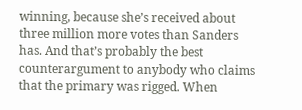winning, because she’s received about three million more votes than Sanders has. And that’s probably the best counterargument to anybody who claims that the primary was rigged. When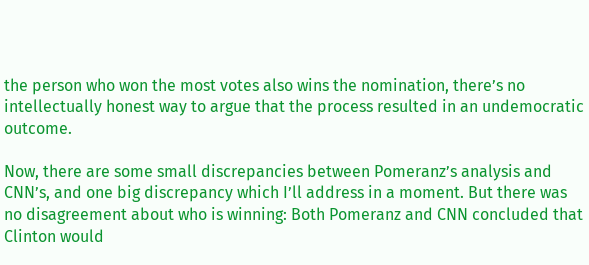the person who won the most votes also wins the nomination, there’s no intellectually honest way to argue that the process resulted in an undemocratic outcome.

Now, there are some small discrepancies between Pomeranz’s analysis and CNN’s, and one big discrepancy which I’ll address in a moment. But there was no disagreement about who is winning: Both Pomeranz and CNN concluded that Clinton would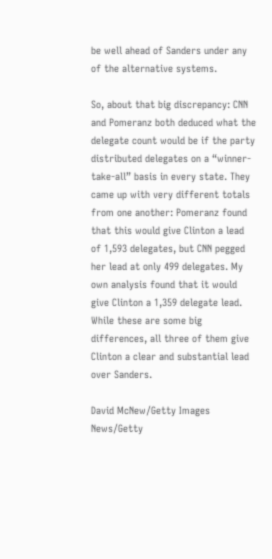be well ahead of Sanders under any of the alternative systems.

So, about that big discrepancy: CNN and Pomeranz both deduced what the delegate count would be if the party distributed delegates on a “winner-take-all” basis in every state. They came up with very different totals from one another: Pomeranz found that this would give Clinton a lead of 1,593 delegates, but CNN pegged her lead at only 499 delegates. My own analysis found that it would give Clinton a 1,359 delegate lead. While these are some big differences, all three of them give Clinton a clear and substantial lead over Sanders.

David McNew/Getty Images News/Getty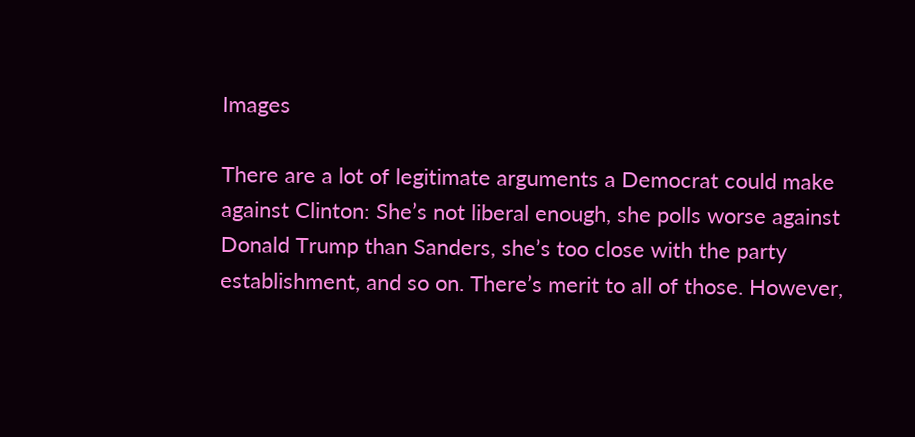Images

There are a lot of legitimate arguments a Democrat could make against Clinton: She’s not liberal enough, she polls worse against Donald Trump than Sanders, she’s too close with the party establishment, and so on. There’s merit to all of those. However,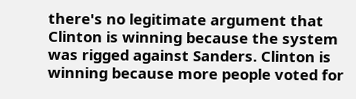there's no legitimate argument that Clinton is winning because the system was rigged against Sanders. Clinton is winning because more people voted for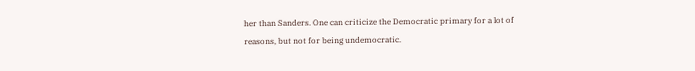her than Sanders. One can criticize the Democratic primary for a lot of reasons, but not for being undemocratic.